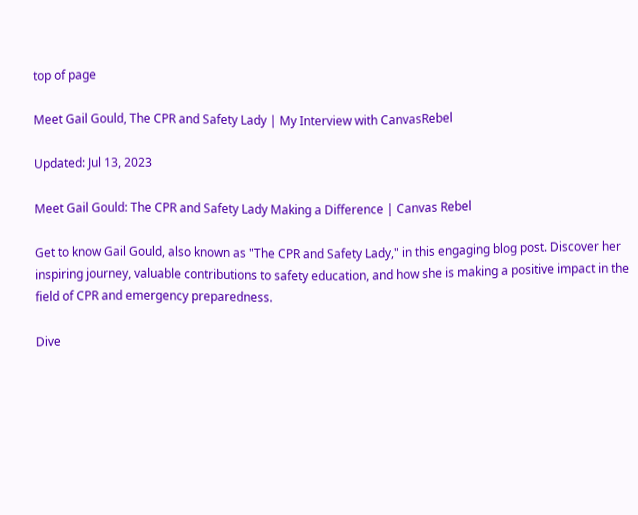top of page

Meet Gail Gould, The CPR and Safety Lady | My Interview with CanvasRebel

Updated: Jul 13, 2023

Meet Gail Gould: The CPR and Safety Lady Making a Difference | Canvas Rebel

Get to know Gail Gould, also known as "The CPR and Safety Lady," in this engaging blog post. Discover her inspiring journey, valuable contributions to safety education, and how she is making a positive impact in the field of CPR and emergency preparedness.

Dive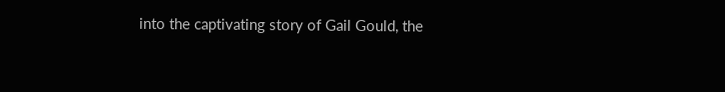into the captivating story of Gail Gould, the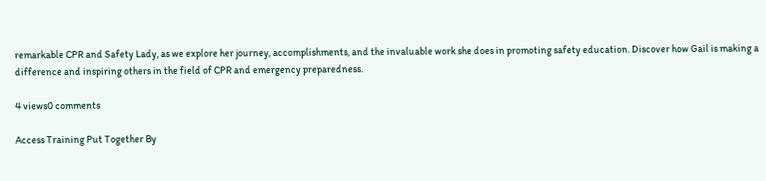remarkable CPR and Safety Lady, as we explore her journey, accomplishments, and the invaluable work she does in promoting safety education. Discover how Gail is making a difference and inspiring others in the field of CPR and emergency preparedness.

4 views0 comments

Access Training Put Together By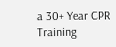a 30+ Year CPR Training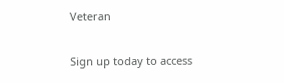Veteran

Sign up today to access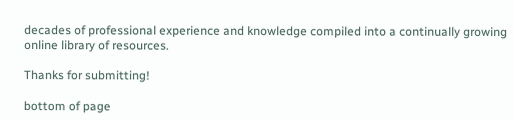decades of professional experience and knowledge compiled into a continually growing online library of resources.

Thanks for submitting!

bottom of page